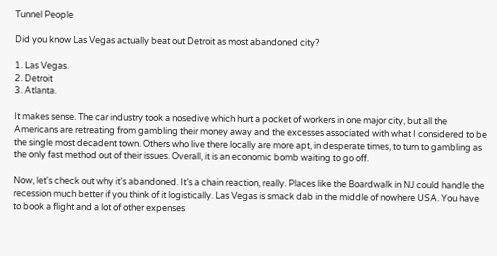Tunnel People

Did you know Las Vegas actually beat out Detroit as most abandoned city?

1. Las Vegas.
2. Detroit
3. Atlanta.

It makes sense. The car industry took a nosedive which hurt a pocket of workers in one major city, but all the Americans are retreating from gambling their money away and the excesses associated with what I considered to be the single most decadent town. Others who live there locally are more apt, in desperate times, to turn to gambling as the only fast method out of their issues. Overall, it is an economic bomb waiting to go off.

Now, let's check out why it's abandoned. It’s a chain reaction, really. Places like the Boardwalk in NJ could handle the recession much better if you think of it logistically. Las Vegas is smack dab in the middle of nowhere USA. You have to book a flight and a lot of other expenses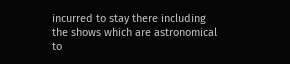incurred to stay there including the shows which are astronomical to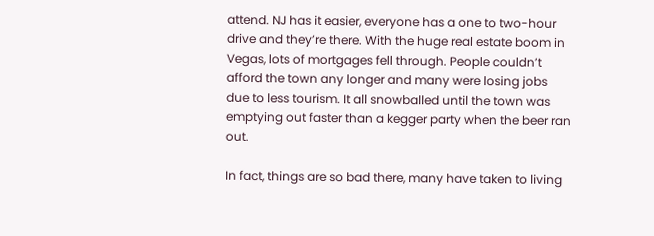attend. NJ has it easier, everyone has a one to two-hour drive and they’re there. With the huge real estate boom in Vegas, lots of mortgages fell through. People couldn’t afford the town any longer and many were losing jobs due to less tourism. It all snowballed until the town was emptying out faster than a kegger party when the beer ran out.

In fact, things are so bad there, many have taken to living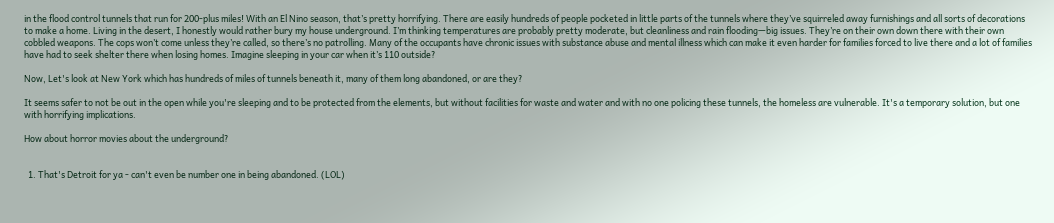in the flood control tunnels that run for 200-plus miles! With an El Nino season, that’s pretty horrifying. There are easily hundreds of people pocketed in little parts of the tunnels where they’ve squirreled away furnishings and all sorts of decorations to make a home. Living in the desert, I honestly would rather bury my house underground. I’m thinking temperatures are probably pretty moderate, but cleanliness and rain flooding—big issues. They’re on their own down there with their own cobbled weapons. The cops won’t come unless they’re called, so there’s no patrolling. Many of the occupants have chronic issues with substance abuse and mental illness which can make it even harder for families forced to live there and a lot of families have had to seek shelter there when losing homes. Imagine sleeping in your car when it’s 110 outside?

Now, Let's look at New York which has hundreds of miles of tunnels beneath it, many of them long abandoned, or are they?

It seems safer to not be out in the open while you're sleeping and to be protected from the elements, but without facilities for waste and water and with no one policing these tunnels, the homeless are vulnerable. It's a temporary solution, but one with horrifying implications.

How about horror movies about the underground?


  1. That's Detroit for ya - can't even be number one in being abandoned. (LOL)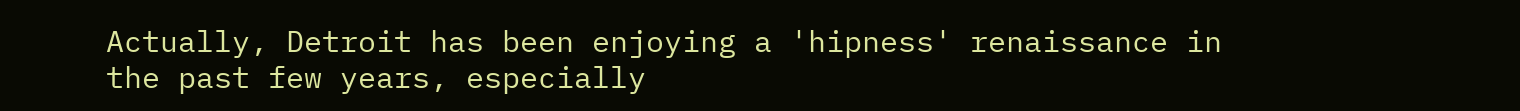Actually, Detroit has been enjoying a 'hipness' renaissance in the past few years, especially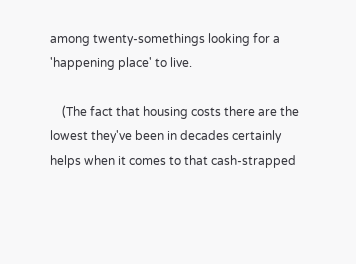among twenty-somethings looking for a 'happening place' to live.

    (The fact that housing costs there are the lowest they've been in decades certainly helps when it comes to that cash-strapped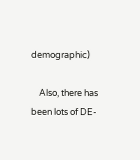demographic)

    Also, there has been lots of DE-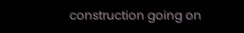construction going on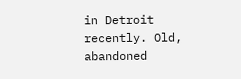in Detroit recently. Old, abandoned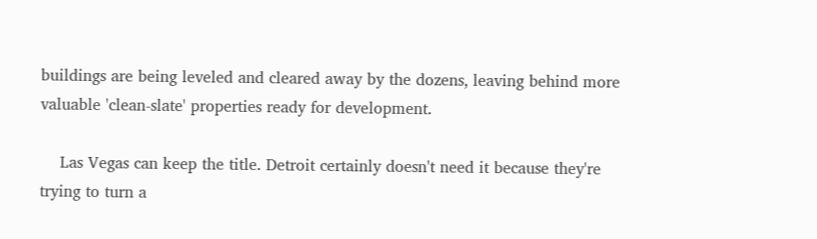buildings are being leveled and cleared away by the dozens, leaving behind more valuable 'clean-slate' properties ready for development.

    Las Vegas can keep the title. Detroit certainly doesn't need it because they're trying to turn a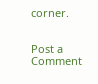corner.


Post a Comment